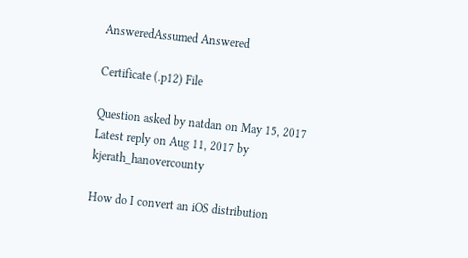AnsweredAssumed Answered

Certificate (.p12) File

Question asked by natdan on May 15, 2017
Latest reply on Aug 11, 2017 by kjerath_hanovercounty

How do I convert an iOS distribution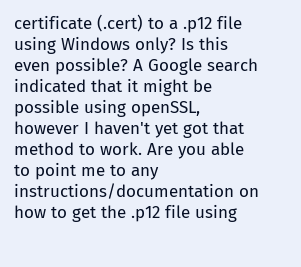certificate (.cert) to a .p12 file using Windows only? Is this even possible? A Google search indicated that it might be possible using openSSL, however I haven't yet got that method to work. Are you able to point me to any instructions/documentation on how to get the .p12 file using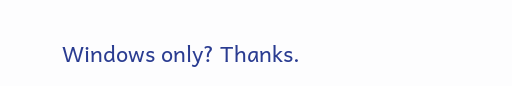Windows only? Thanks.